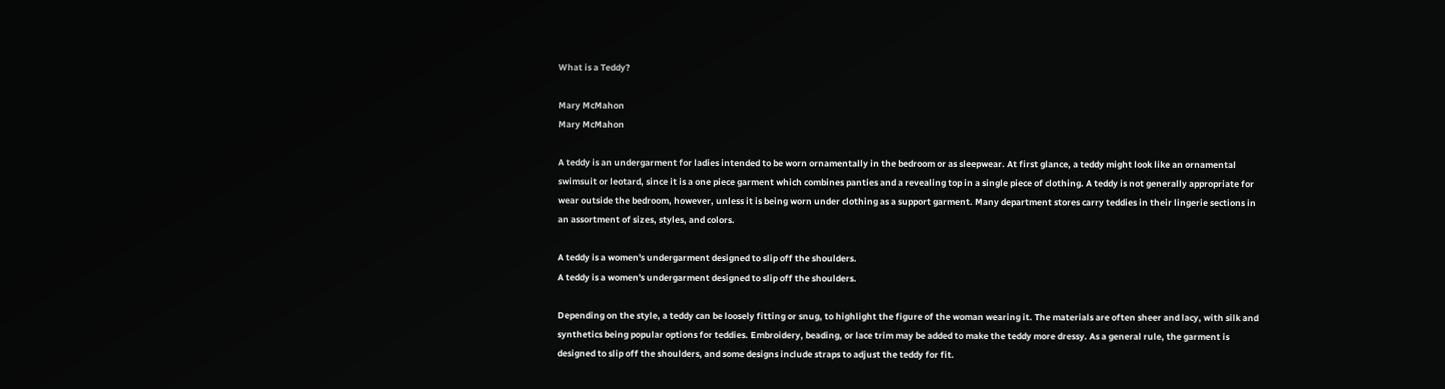What is a Teddy?

Mary McMahon
Mary McMahon

A teddy is an undergarment for ladies intended to be worn ornamentally in the bedroom or as sleepwear. At first glance, a teddy might look like an ornamental swimsuit or leotard, since it is a one piece garment which combines panties and a revealing top in a single piece of clothing. A teddy is not generally appropriate for wear outside the bedroom, however, unless it is being worn under clothing as a support garment. Many department stores carry teddies in their lingerie sections in an assortment of sizes, styles, and colors.

A teddy is a women's undergarment designed to slip off the shoulders.
A teddy is a women's undergarment designed to slip off the shoulders.

Depending on the style, a teddy can be loosely fitting or snug, to highlight the figure of the woman wearing it. The materials are often sheer and lacy, with silk and synthetics being popular options for teddies. Embroidery, beading, or lace trim may be added to make the teddy more dressy. As a general rule, the garment is designed to slip off the shoulders, and some designs include straps to adjust the teddy for fit.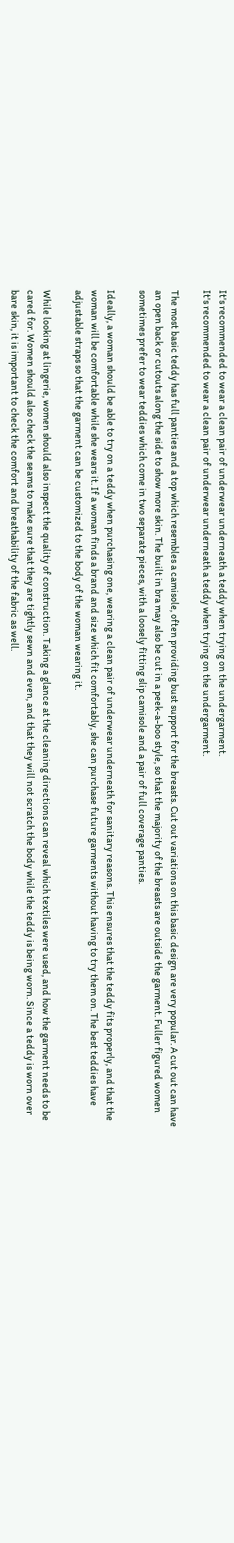It's recommended to wear a clean pair of underwear underneath a teddy when trying on the undergarment.
It's recommended to wear a clean pair of underwear underneath a teddy when trying on the undergarment.

The most basic teddy has full panties and a top which resembles a camisole, often providing bust support for the breasts. Cut out variations on this basic design are very popular. A cut out can have an open back or cutouts along the side to show more skin. The built in bra may also be cut in a peek-a-boo style, so that the majority of the breasts are outside the garment. Fuller figured women sometimes prefer to wear teddies which come in two separate pieces, with a loosely fitting slip camisole and a pair of full coverage panties.

Ideally, a woman should be able to try on a teddy when purchasing one, wearing a clean pair of underwear underneath for sanitary reasons. This ensures that the teddy fits properly, and that the woman will be comfortable while she wears it. If a woman finds a brand and size which fit comfortably, she can purchase future garments without having to try them on. The best teddies have adjustable straps so that the garment can be customized to the body of the woman wearing it.

While looking at lingerie, women should also inspect the quality of construction. Taking a glance at the cleaning directions can reveal which textiles were used, and how the garment needs to be cared for. Women should also check the seams to make sure that they are tightly sewn and even, and that they will not scratch the body while the teddy is being worn. Since a teddy is worn over bare skin, it is important to check the comfort and breathability of the fabric as well.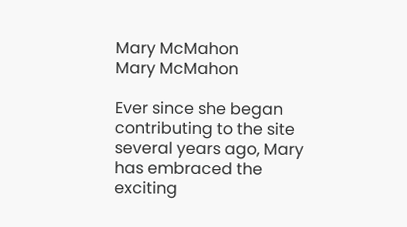Mary McMahon
Mary McMahon

Ever since she began contributing to the site several years ago, Mary has embraced the exciting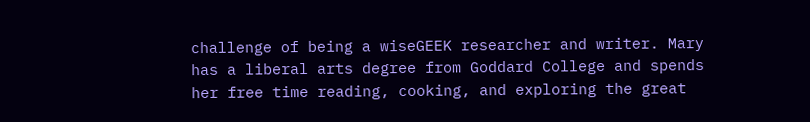challenge of being a wiseGEEK researcher and writer. Mary has a liberal arts degree from Goddard College and spends her free time reading, cooking, and exploring the great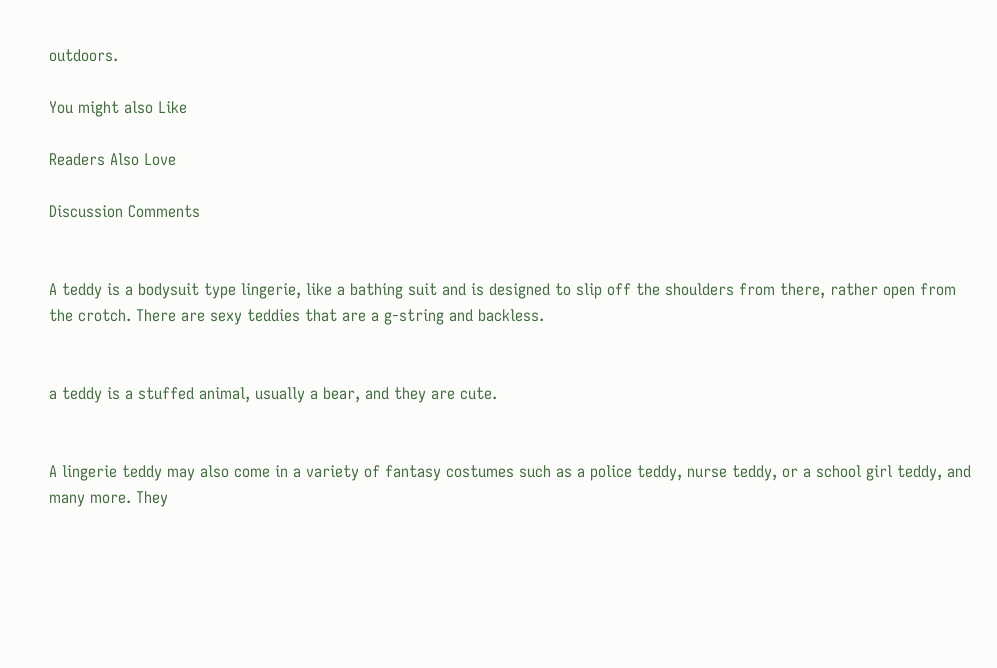outdoors.

You might also Like

Readers Also Love

Discussion Comments


A teddy is a bodysuit type lingerie, like a bathing suit and is designed to slip off the shoulders from there, rather open from the crotch. There are sexy teddies that are a g-string and backless.


a teddy is a stuffed animal, usually a bear, and they are cute.


A lingerie teddy may also come in a variety of fantasy costumes such as a police teddy, nurse teddy, or a school girl teddy, and many more. They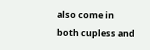also come in both cupless and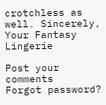crotchless as well. Sincerely, Your Fantasy Lingerie

Post your comments
Forgot password?